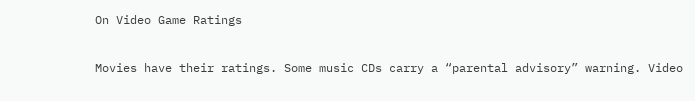On Video Game Ratings

Movies have their ratings. Some music CDs carry a “parental advisory” warning. Video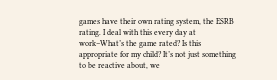games have their own rating system, the ESRB rating. I deal with this every day at work–What’s the game rated? Is this appropriate for my child? It’s not just something to be reactive about, we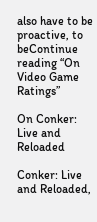also have to be proactive, to beContinue reading “On Video Game Ratings”

On Conker: Live and Reloaded

Conker: Live and Reloaded,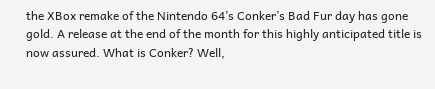the XBox remake of the Nintendo 64’s Conker’s Bad Fur day has gone gold. A release at the end of the month for this highly anticipated title is now assured. What is Conker? Well,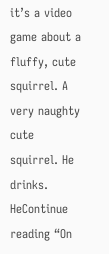it’s a video game about a fluffy, cute squirrel. A very naughty cute squirrel. He drinks. HeContinue reading “On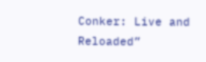Conker: Live and Reloaded”